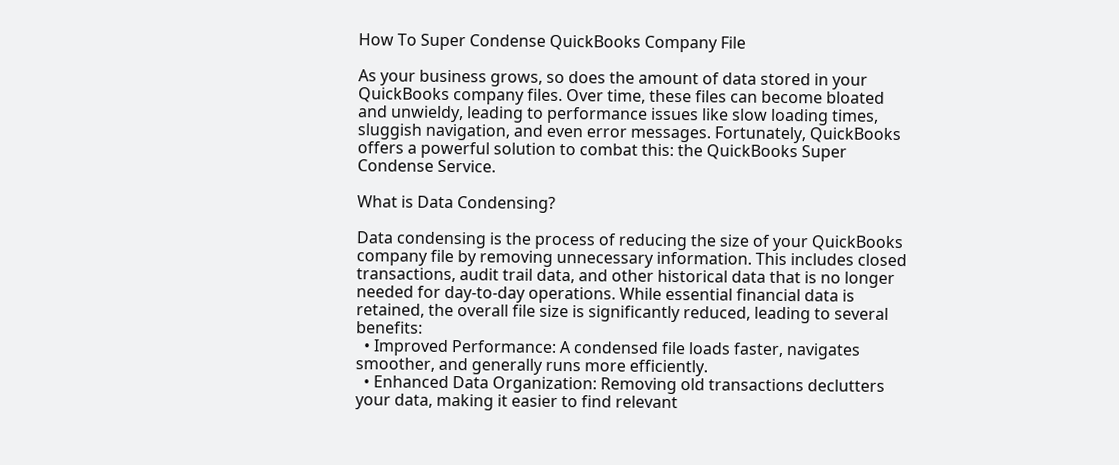How To Super Condense QuickBooks Company File

As your business grows, so does the amount of data stored in your QuickBooks company files. Over time, these files can become bloated and unwieldy, leading to performance issues like slow loading times, sluggish navigation, and even error messages. Fortunately, QuickBooks offers a powerful solution to combat this: the QuickBooks Super Condense Service.

What is Data Condensing?

Data condensing is the process of reducing the size of your QuickBooks company file by removing unnecessary information. This includes closed transactions, audit trail data, and other historical data that is no longer needed for day-to-day operations. While essential financial data is retained, the overall file size is significantly reduced, leading to several benefits:
  • Improved Performance: A condensed file loads faster, navigates smoother, and generally runs more efficiently.
  • Enhanced Data Organization: Removing old transactions declutters your data, making it easier to find relevant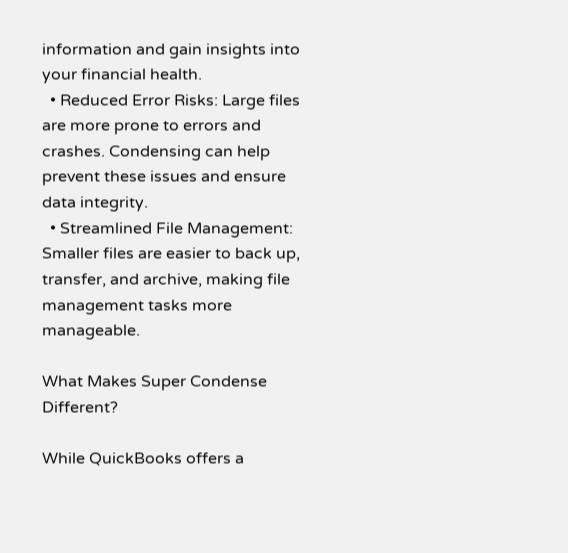information and gain insights into your financial health.
  • Reduced Error Risks: Large files are more prone to errors and crashes. Condensing can help prevent these issues and ensure data integrity.
  • Streamlined File Management: Smaller files are easier to back up, transfer, and archive, making file management tasks more manageable.

What Makes Super Condense Different?

While QuickBooks offers a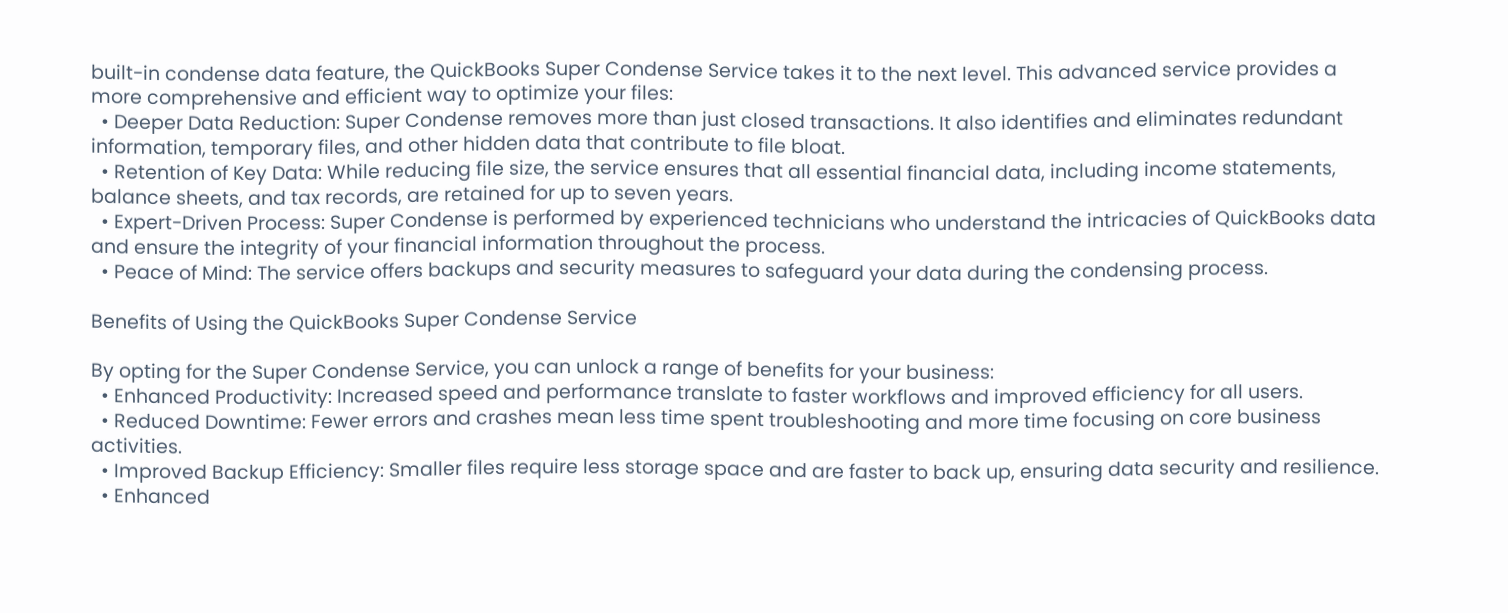built-in condense data feature, the QuickBooks Super Condense Service takes it to the next level. This advanced service provides a more comprehensive and efficient way to optimize your files:
  • Deeper Data Reduction: Super Condense removes more than just closed transactions. It also identifies and eliminates redundant information, temporary files, and other hidden data that contribute to file bloat.
  • Retention of Key Data: While reducing file size, the service ensures that all essential financial data, including income statements, balance sheets, and tax records, are retained for up to seven years.
  • Expert-Driven Process: Super Condense is performed by experienced technicians who understand the intricacies of QuickBooks data and ensure the integrity of your financial information throughout the process.
  • Peace of Mind: The service offers backups and security measures to safeguard your data during the condensing process.

Benefits of Using the QuickBooks Super Condense Service

By opting for the Super Condense Service, you can unlock a range of benefits for your business:
  • Enhanced Productivity: Increased speed and performance translate to faster workflows and improved efficiency for all users.
  • Reduced Downtime: Fewer errors and crashes mean less time spent troubleshooting and more time focusing on core business activities.
  • Improved Backup Efficiency: Smaller files require less storage space and are faster to back up, ensuring data security and resilience.
  • Enhanced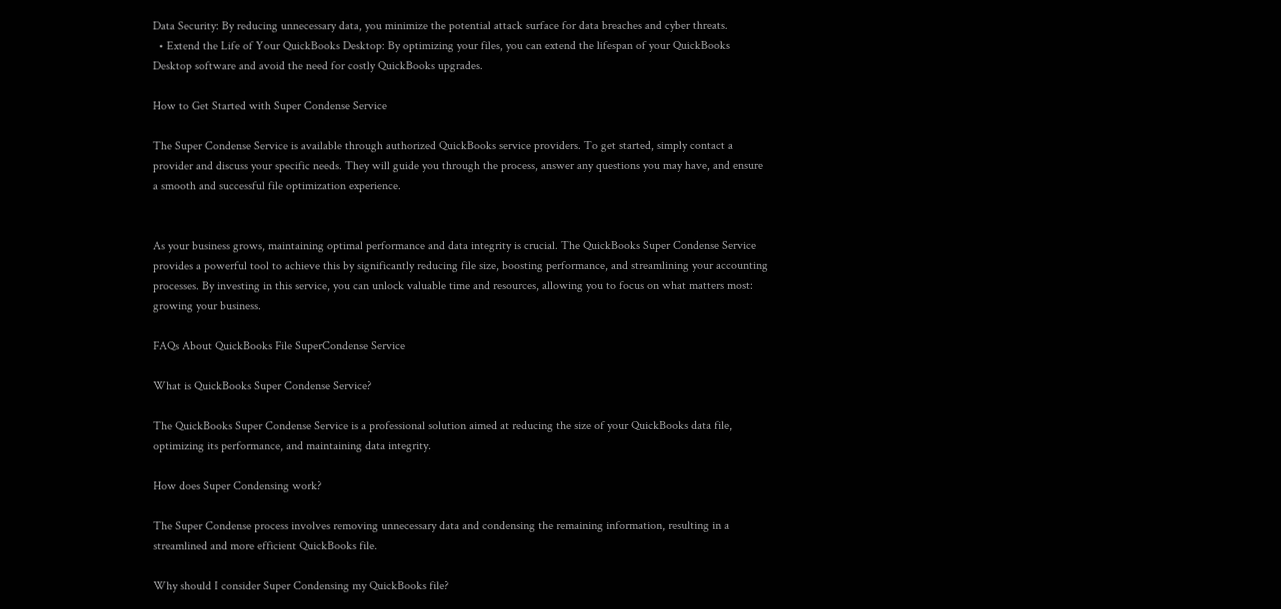Data Security: By reducing unnecessary data, you minimize the potential attack surface for data breaches and cyber threats.
  • Extend the Life of Your QuickBooks Desktop: By optimizing your files, you can extend the lifespan of your QuickBooks Desktop software and avoid the need for costly QuickBooks upgrades.

How to Get Started with Super Condense Service

The Super Condense Service is available through authorized QuickBooks service providers. To get started, simply contact a provider and discuss your specific needs. They will guide you through the process, answer any questions you may have, and ensure a smooth and successful file optimization experience.


As your business grows, maintaining optimal performance and data integrity is crucial. The QuickBooks Super Condense Service provides a powerful tool to achieve this by significantly reducing file size, boosting performance, and streamlining your accounting processes. By investing in this service, you can unlock valuable time and resources, allowing you to focus on what matters most: growing your business.

FAQs About QuickBooks File SuperCondense Service

What is QuickBooks Super Condense Service?

The QuickBooks Super Condense Service is a professional solution aimed at reducing the size of your QuickBooks data file, optimizing its performance, and maintaining data integrity.

How does Super Condensing work?

The Super Condense process involves removing unnecessary data and condensing the remaining information, resulting in a streamlined and more efficient QuickBooks file.

Why should I consider Super Condensing my QuickBooks file?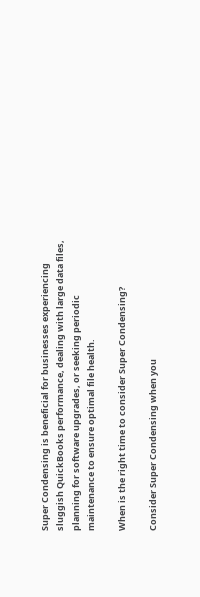Super Condensing is beneficial for businesses experiencing sluggish QuickBooks performance, dealing with large data files, planning for software upgrades, or seeking periodic maintenance to ensure optimal file health.

When is the right time to consider Super Condensing?

Consider Super Condensing when you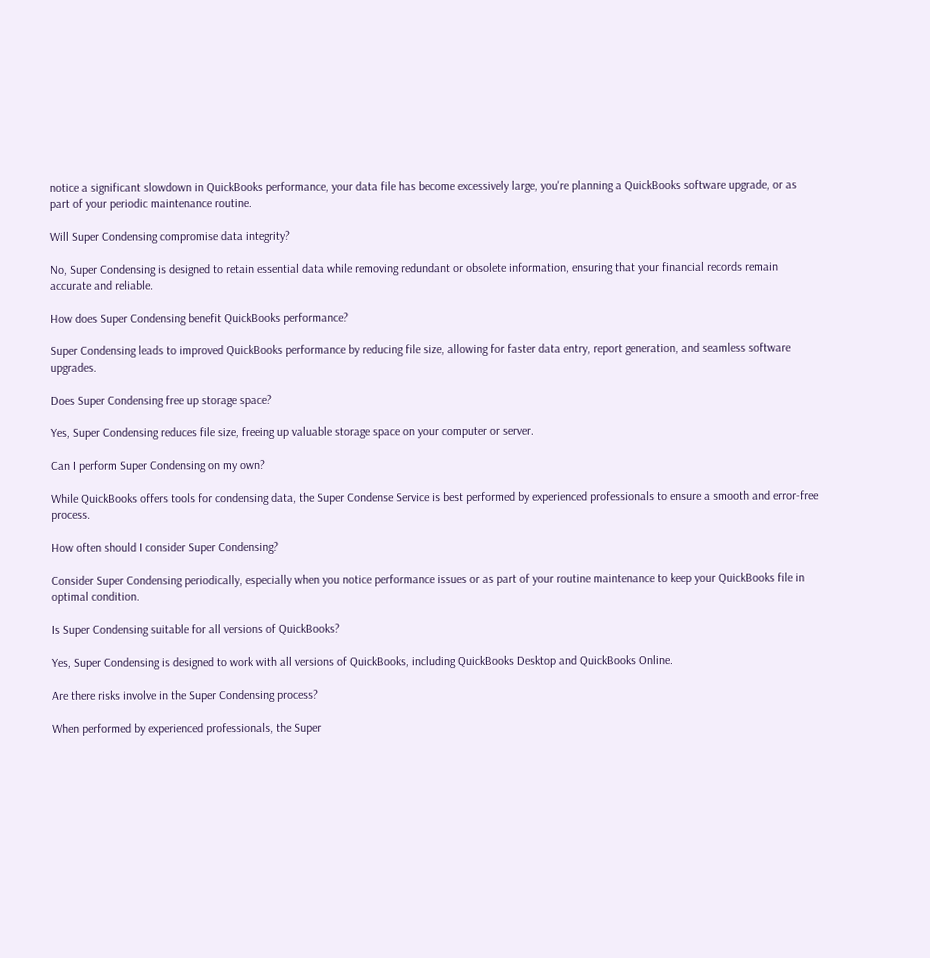notice a significant slowdown in QuickBooks performance, your data file has become excessively large, you're planning a QuickBooks software upgrade, or as part of your periodic maintenance routine.

Will Super Condensing compromise data integrity?

No, Super Condensing is designed to retain essential data while removing redundant or obsolete information, ensuring that your financial records remain accurate and reliable.

How does Super Condensing benefit QuickBooks performance?

Super Condensing leads to improved QuickBooks performance by reducing file size, allowing for faster data entry, report generation, and seamless software upgrades.

Does Super Condensing free up storage space?

Yes, Super Condensing reduces file size, freeing up valuable storage space on your computer or server.

Can I perform Super Condensing on my own?

While QuickBooks offers tools for condensing data, the Super Condense Service is best performed by experienced professionals to ensure a smooth and error-free process.

How often should I consider Super Condensing?

Consider Super Condensing periodically, especially when you notice performance issues or as part of your routine maintenance to keep your QuickBooks file in optimal condition.

Is Super Condensing suitable for all versions of QuickBooks?

Yes, Super Condensing is designed to work with all versions of QuickBooks, including QuickBooks Desktop and QuickBooks Online.

Are there risks involve in the Super Condensing process?

When performed by experienced professionals, the Super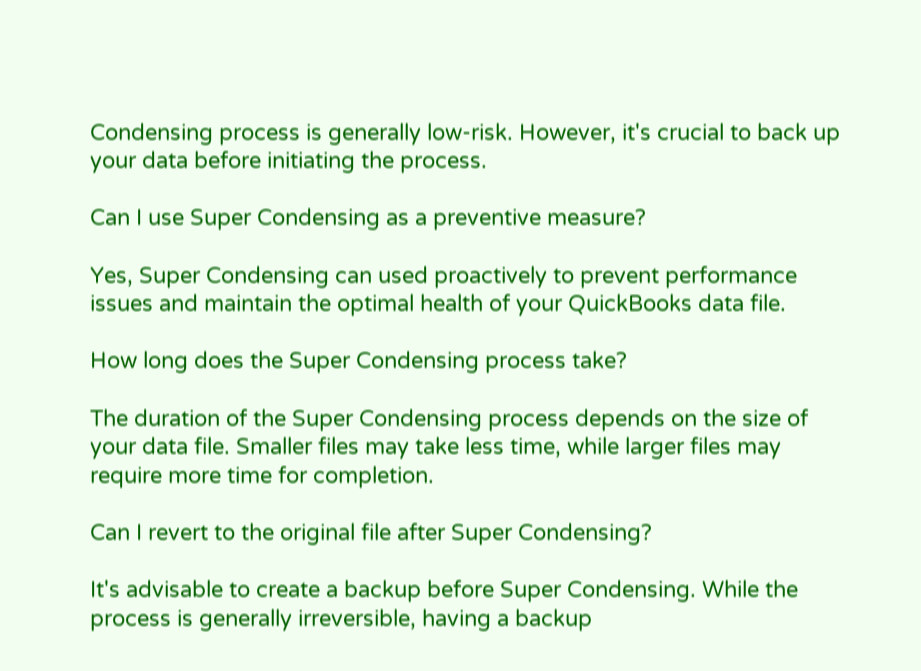Condensing process is generally low-risk. However, it's crucial to back up your data before initiating the process.

Can I use Super Condensing as a preventive measure?

Yes, Super Condensing can used proactively to prevent performance issues and maintain the optimal health of your QuickBooks data file.

How long does the Super Condensing process take?

The duration of the Super Condensing process depends on the size of your data file. Smaller files may take less time, while larger files may require more time for completion.

Can I revert to the original file after Super Condensing?

It's advisable to create a backup before Super Condensing. While the process is generally irreversible, having a backup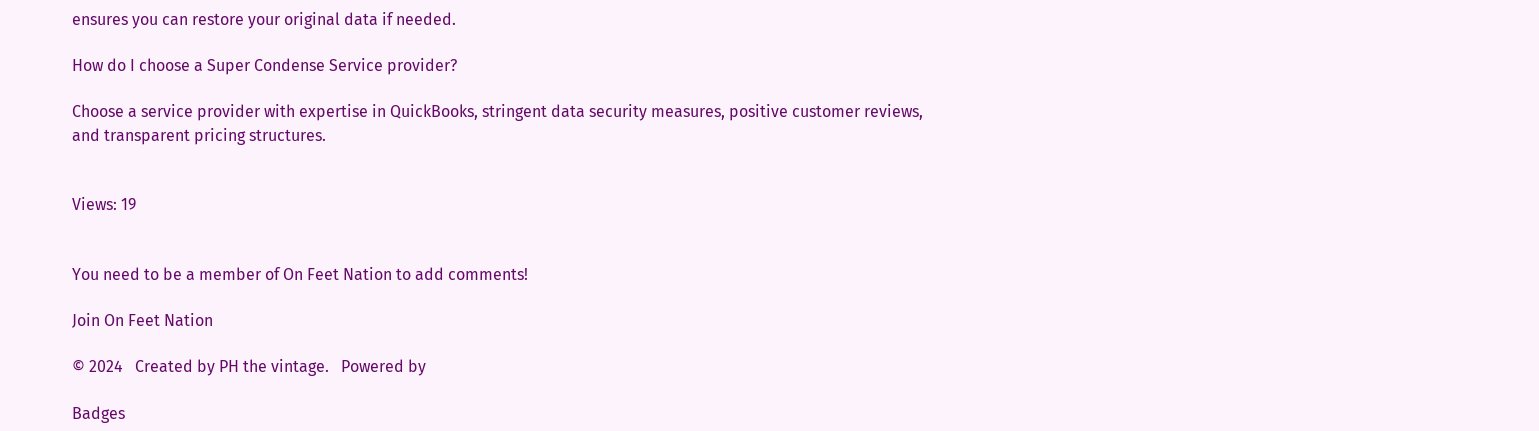ensures you can restore your original data if needed.

How do I choose a Super Condense Service provider?

Choose a service provider with expertise in QuickBooks, stringent data security measures, positive customer reviews, and transparent pricing structures.


Views: 19


You need to be a member of On Feet Nation to add comments!

Join On Feet Nation

© 2024   Created by PH the vintage.   Powered by

Badges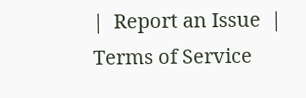|  Report an Issue  |  Terms of Service